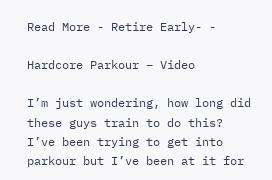Read More - Retire Early- -

Hardcore Parkour – Video

I’m just wondering, how long did these guys train to do this? I’ve been trying to get into parkour but I’ve been at it for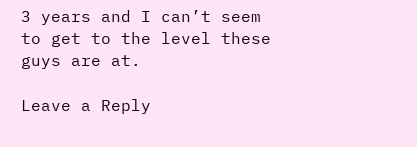3 years and I can’t seem to get to the level these guys are at.

Leave a Reply